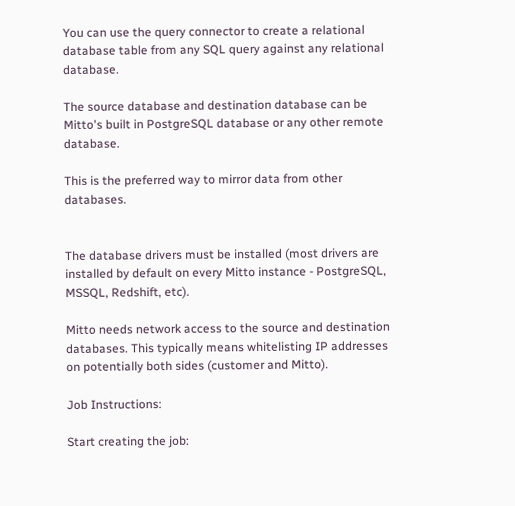You can use the query connector to create a relational database table from any SQL query against any relational database.

The source database and destination database can be Mitto's built in PostgreSQL database or any other remote database.

This is the preferred way to mirror data from other databases.


The database drivers must be installed (most drivers are installed by default on every Mitto instance - PostgreSQL, MSSQL, Redshift, etc).

Mitto needs network access to the source and destination databases. This typically means whitelisting IP addresses on potentially both sides (customer and Mitto).

Job Instructions:

Start creating the job: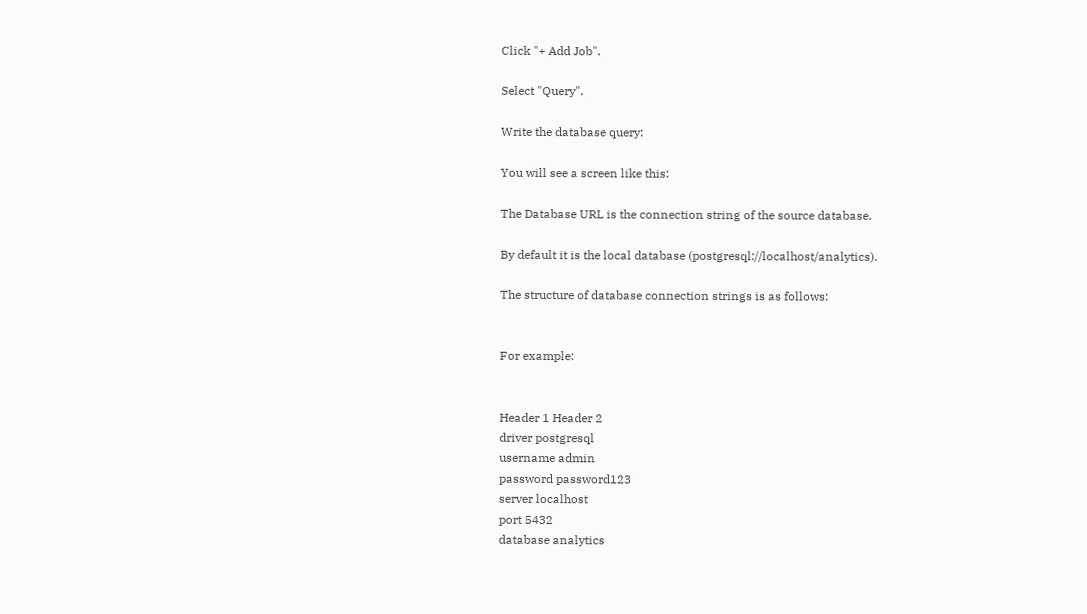Click "+ Add Job".

Select "Query".

Write the database query:

You will see a screen like this:

The Database URL is the connection string of the source database.

By default it is the local database (postgresql://localhost/analytics).

The structure of database connection strings is as follows:


For example:


Header 1 Header 2
driver postgresql
username admin
password password123
server localhost
port 5432
database analytics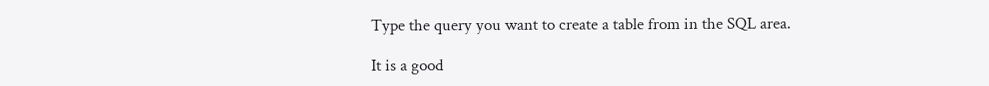Type the query you want to create a table from in the SQL area.

It is a good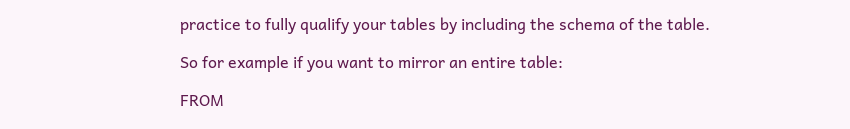practice to fully qualify your tables by including the schema of the table.

So for example if you want to mirror an entire table:

FROM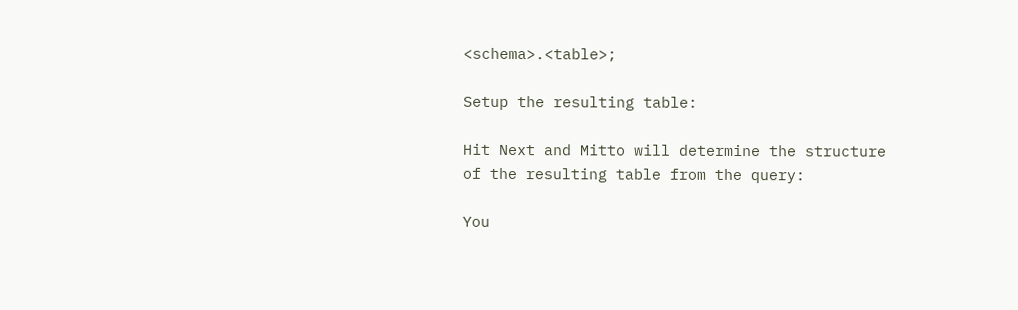<schema>.<table>;

Setup the resulting table:

Hit Next and Mitto will determine the structure of the resulting table from the query:

You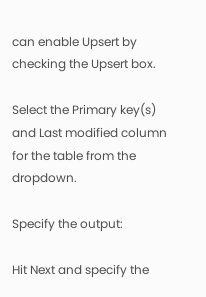can enable Upsert by checking the Upsert box.

Select the Primary key(s) and Last modified column for the table from the dropdown.

Specify the output:

Hit Next and specify the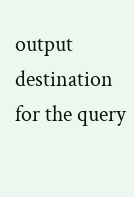output destination for the query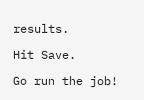results.

Hit Save.

Go run the job!